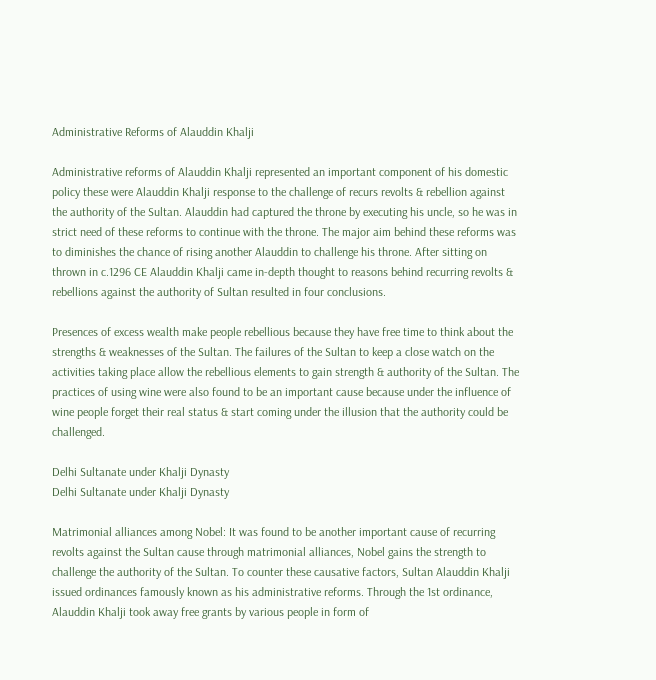Administrative Reforms of Alauddin Khalji

Administrative reforms of Alauddin Khalji represented an important component of his domestic policy these were Alauddin Khalji response to the challenge of recurs revolts & rebellion against the authority of the Sultan. Alauddin had captured the throne by executing his uncle, so he was in strict need of these reforms to continue with the throne. The major aim behind these reforms was to diminishes the chance of rising another Alauddin to challenge his throne. After sitting on thrown in c.1296 CE Alauddin Khalji came in-depth thought to reasons behind recurring revolts & rebellions against the authority of Sultan resulted in four conclusions.

Presences of excess wealth make people rebellious because they have free time to think about the strengths & weaknesses of the Sultan. The failures of the Sultan to keep a close watch on the activities taking place allow the rebellious elements to gain strength & authority of the Sultan. The practices of using wine were also found to be an important cause because under the influence of wine people forget their real status & start coming under the illusion that the authority could be challenged.

Delhi Sultanate under Khalji Dynasty
Delhi Sultanate under Khalji Dynasty

Matrimonial alliances among Nobel: It was found to be another important cause of recurring revolts against the Sultan cause through matrimonial alliances, Nobel gains the strength to challenge the authority of the Sultan. To counter these causative factors, Sultan Alauddin Khalji issued ordinances famously known as his administrative reforms. Through the 1st ordinance, Alauddin Khalji took away free grants by various people in form of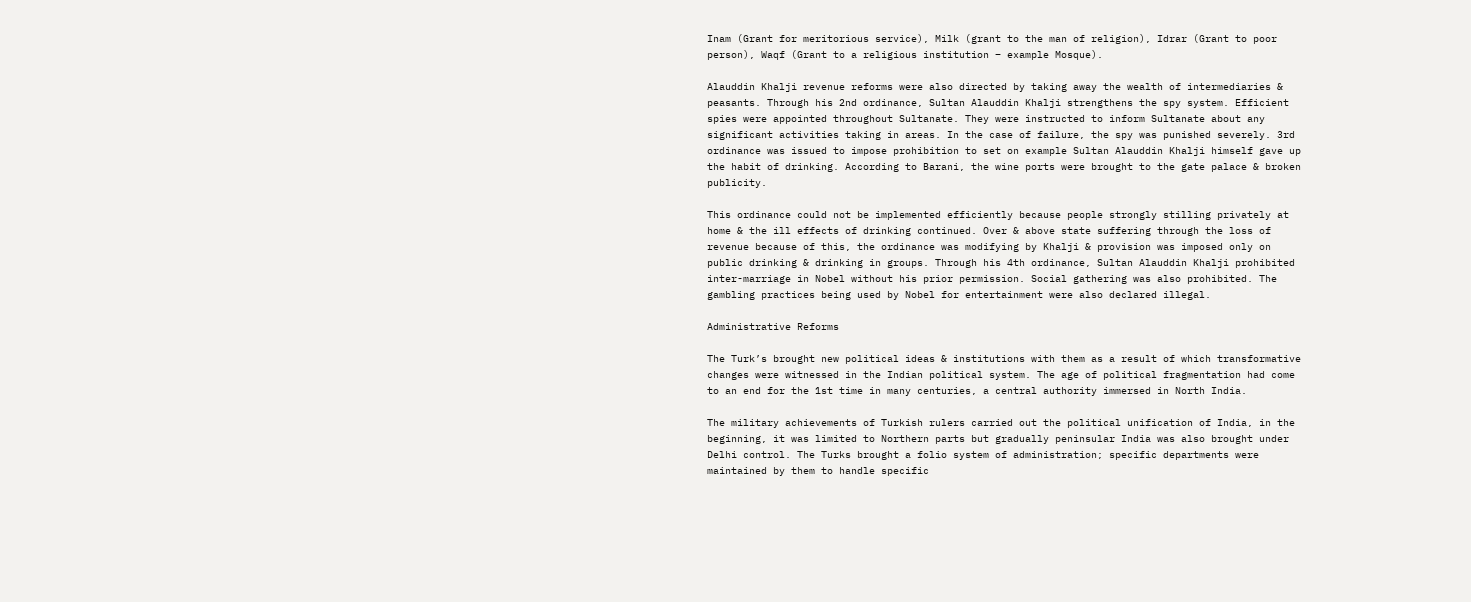Inam (Grant for meritorious service), Milk (grant to the man of religion), Idrar (Grant to poor person), Waqf (Grant to a religious institution – example Mosque).

Alauddin Khalji revenue reforms were also directed by taking away the wealth of intermediaries & peasants. Through his 2nd ordinance, Sultan Alauddin Khalji strengthens the spy system. Efficient spies were appointed throughout Sultanate. They were instructed to inform Sultanate about any significant activities taking in areas. In the case of failure, the spy was punished severely. 3rd ordinance was issued to impose prohibition to set on example Sultan Alauddin Khalji himself gave up the habit of drinking. According to Barani, the wine ports were brought to the gate palace & broken publicity.

This ordinance could not be implemented efficiently because people strongly stilling privately at home & the ill effects of drinking continued. Over & above state suffering through the loss of revenue because of this, the ordinance was modifying by Khalji & provision was imposed only on public drinking & drinking in groups. Through his 4th ordinance, Sultan Alauddin Khalji prohibited inter-marriage in Nobel without his prior permission. Social gathering was also prohibited. The gambling practices being used by Nobel for entertainment were also declared illegal.

Administrative Reforms

The Turk’s brought new political ideas & institutions with them as a result of which transformative changes were witnessed in the Indian political system. The age of political fragmentation had come to an end for the 1st time in many centuries, a central authority immersed in North India.

The military achievements of Turkish rulers carried out the political unification of India, in the beginning, it was limited to Northern parts but gradually peninsular India was also brought under Delhi control. The Turks brought a folio system of administration; specific departments were maintained by them to handle specific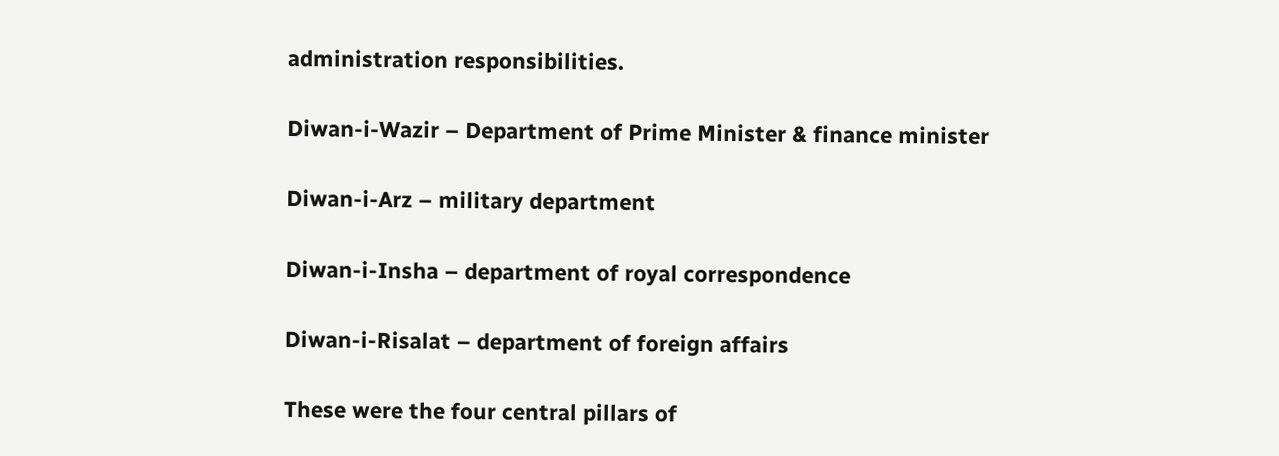administration responsibilities.

Diwan-i-Wazir – Department of Prime Minister & finance minister

Diwan-i-Arz – military department

Diwan-i-Insha – department of royal correspondence

Diwan-i-Risalat – department of foreign affairs

These were the four central pillars of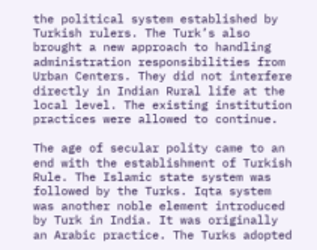the political system established by Turkish rulers. The Turk’s also brought a new approach to handling administration responsibilities from Urban Centers. They did not interfere directly in Indian Rural life at the local level. The existing institution practices were allowed to continue.

The age of secular polity came to an end with the establishment of Turkish Rule. The Islamic state system was followed by the Turks. Iqta system was another noble element introduced by Turk in India. It was originally an Arabic practice. The Turks adopted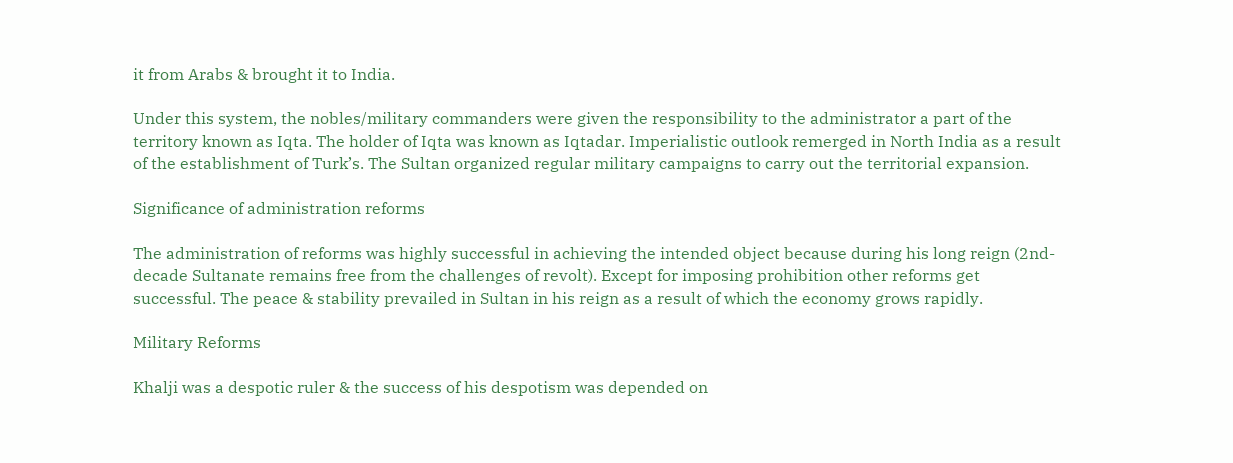it from Arabs & brought it to India.

Under this system, the nobles/military commanders were given the responsibility to the administrator a part of the territory known as Iqta. The holder of Iqta was known as Iqtadar. Imperialistic outlook remerged in North India as a result of the establishment of Turk’s. The Sultan organized regular military campaigns to carry out the territorial expansion.

Significance of administration reforms

The administration of reforms was highly successful in achieving the intended object because during his long reign (2nd-decade Sultanate remains free from the challenges of revolt). Except for imposing prohibition other reforms get successful. The peace & stability prevailed in Sultan in his reign as a result of which the economy grows rapidly.

Military Reforms

Khalji was a despotic ruler & the success of his despotism was depended on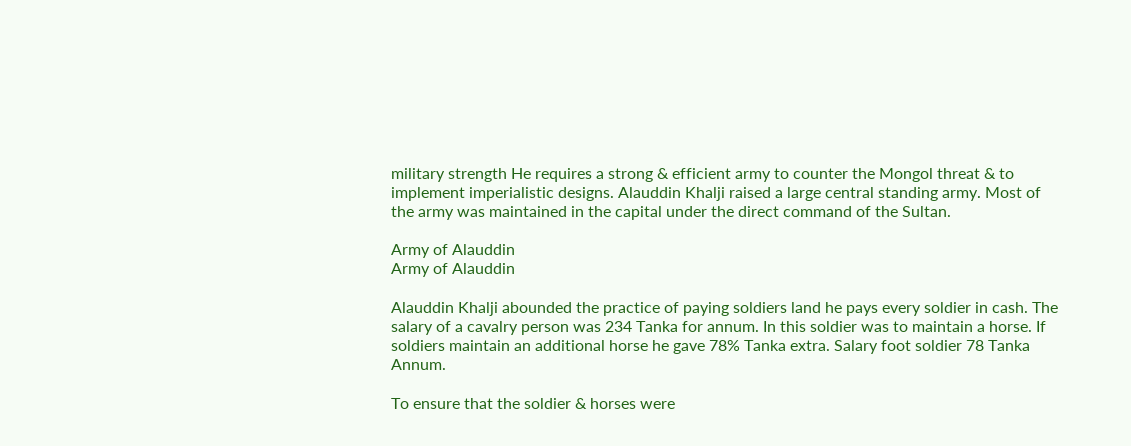military strength He requires a strong & efficient army to counter the Mongol threat & to implement imperialistic designs. Alauddin Khalji raised a large central standing army. Most of the army was maintained in the capital under the direct command of the Sultan.

Army of Alauddin
Army of Alauddin

Alauddin Khalji abounded the practice of paying soldiers land he pays every soldier in cash. The salary of a cavalry person was 234 Tanka for annum. In this soldier was to maintain a horse. If soldiers maintain an additional horse he gave 78% Tanka extra. Salary foot soldier 78 Tanka Annum.

To ensure that the soldier & horses were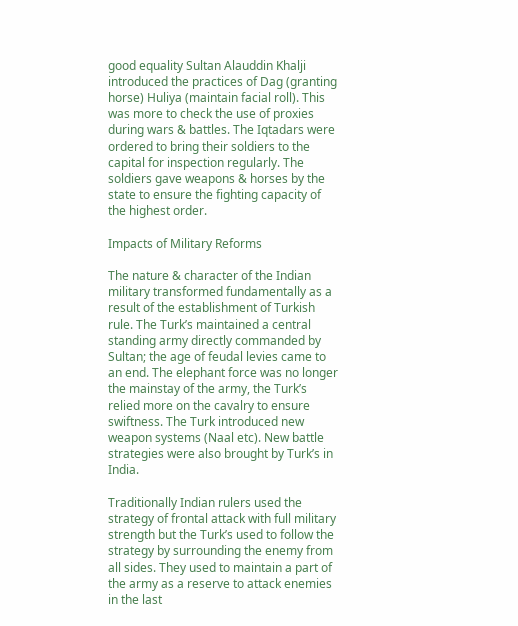good equality Sultan Alauddin Khalji introduced the practices of Dag (granting horse) Huliya (maintain facial roll). This was more to check the use of proxies during wars & battles. The Iqtadars were ordered to bring their soldiers to the capital for inspection regularly. The soldiers gave weapons & horses by the state to ensure the fighting capacity of the highest order.

Impacts of Military Reforms

The nature & character of the Indian military transformed fundamentally as a result of the establishment of Turkish rule. The Turk’s maintained a central standing army directly commanded by Sultan; the age of feudal levies came to an end. The elephant force was no longer the mainstay of the army, the Turk’s relied more on the cavalry to ensure swiftness. The Turk introduced new weapon systems (Naal etc). New battle strategies were also brought by Turk’s in India.

Traditionally Indian rulers used the strategy of frontal attack with full military strength but the Turk’s used to follow the strategy by surrounding the enemy from all sides. They used to maintain a part of the army as a reserve to attack enemies in the last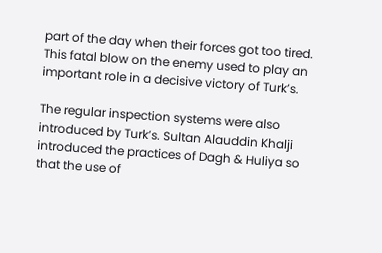part of the day when their forces got too tired. This fatal blow on the enemy used to play an important role in a decisive victory of Turk’s.

The regular inspection systems were also introduced by Turk’s. Sultan Alauddin Khalji introduced the practices of Dagh & Huliya so that the use of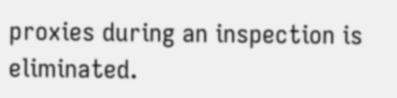proxies during an inspection is eliminated.